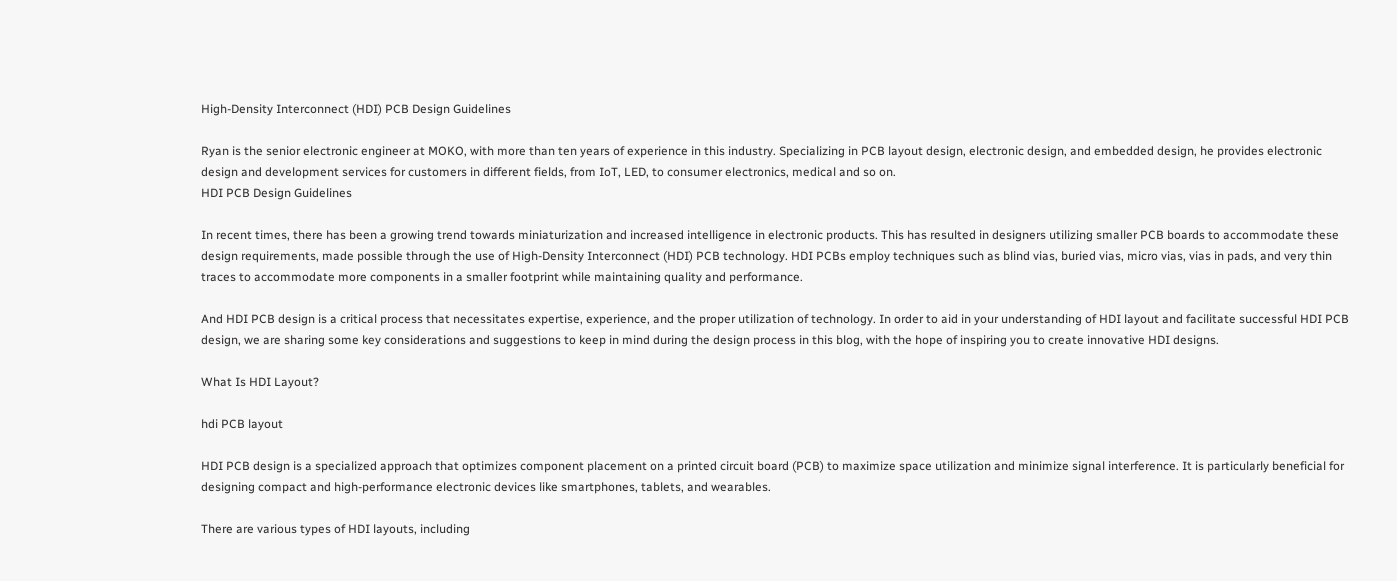High-Density Interconnect (HDI) PCB Design Guidelines

Ryan is the senior electronic engineer at MOKO, with more than ten years of experience in this industry. Specializing in PCB layout design, electronic design, and embedded design, he provides electronic design and development services for customers in different fields, from IoT, LED, to consumer electronics, medical and so on.
HDI PCB Design Guidelines

In recent times, there has been a growing trend towards miniaturization and increased intelligence in electronic products. This has resulted in designers utilizing smaller PCB boards to accommodate these design requirements, made possible through the use of High-Density Interconnect (HDI) PCB technology. HDI PCBs employ techniques such as blind vias, buried vias, micro vias, vias in pads, and very thin traces to accommodate more components in a smaller footprint while maintaining quality and performance.

And HDI PCB design is a critical process that necessitates expertise, experience, and the proper utilization of technology. In order to aid in your understanding of HDI layout and facilitate successful HDI PCB design, we are sharing some key considerations and suggestions to keep in mind during the design process in this blog, with the hope of inspiring you to create innovative HDI designs.

What Is HDI Layout?

hdi PCB layout

HDI PCB design is a specialized approach that optimizes component placement on a printed circuit board (PCB) to maximize space utilization and minimize signal interference. It is particularly beneficial for designing compact and high-performance electronic devices like smartphones, tablets, and wearables.

There are various types of HDI layouts, including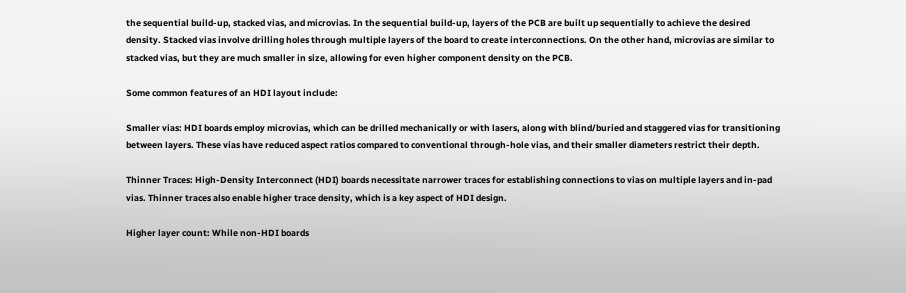the sequential build-up, stacked vias, and microvias. In the sequential build-up, layers of the PCB are built up sequentially to achieve the desired density. Stacked vias involve drilling holes through multiple layers of the board to create interconnections. On the other hand, microvias are similar to stacked vias, but they are much smaller in size, allowing for even higher component density on the PCB.

Some common features of an HDI layout include:

Smaller vias: HDI boards employ microvias, which can be drilled mechanically or with lasers, along with blind/buried and staggered vias for transitioning between layers. These vias have reduced aspect ratios compared to conventional through-hole vias, and their smaller diameters restrict their depth.

Thinner Traces: High-Density Interconnect (HDI) boards necessitate narrower traces for establishing connections to vias on multiple layers and in-pad vias. Thinner traces also enable higher trace density, which is a key aspect of HDI design.

Higher layer count: While non-HDI boards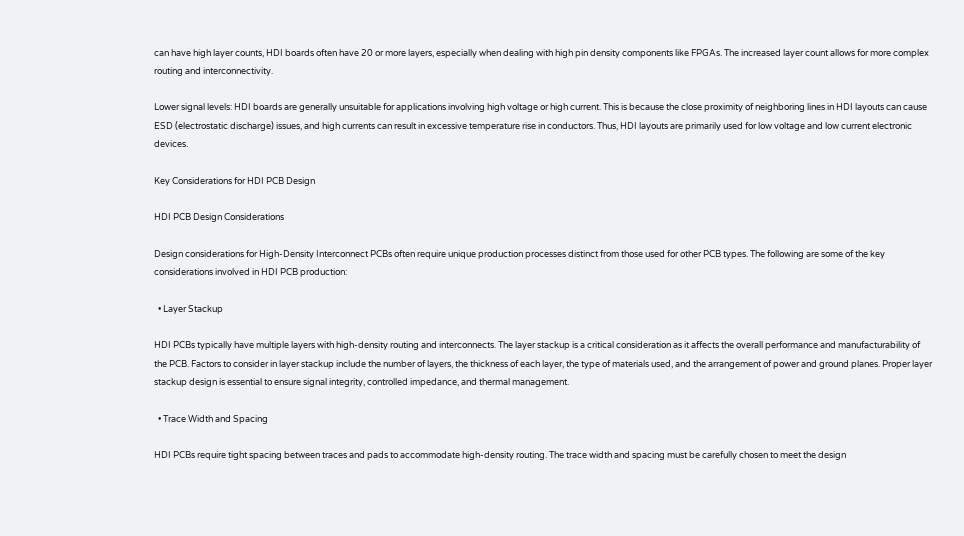can have high layer counts, HDI boards often have 20 or more layers, especially when dealing with high pin density components like FPGAs. The increased layer count allows for more complex routing and interconnectivity.

Lower signal levels: HDI boards are generally unsuitable for applications involving high voltage or high current. This is because the close proximity of neighboring lines in HDI layouts can cause ESD (electrostatic discharge) issues, and high currents can result in excessive temperature rise in conductors. Thus, HDI layouts are primarily used for low voltage and low current electronic devices.

Key Considerations for HDI PCB Design

HDI PCB Design Considerations

Design considerations for High-Density Interconnect PCBs often require unique production processes distinct from those used for other PCB types. The following are some of the key considerations involved in HDI PCB production:

  • Layer Stackup

HDI PCBs typically have multiple layers with high-density routing and interconnects. The layer stackup is a critical consideration as it affects the overall performance and manufacturability of the PCB. Factors to consider in layer stackup include the number of layers, the thickness of each layer, the type of materials used, and the arrangement of power and ground planes. Proper layer stackup design is essential to ensure signal integrity, controlled impedance, and thermal management.

  • Trace Width and Spacing

HDI PCBs require tight spacing between traces and pads to accommodate high-density routing. The trace width and spacing must be carefully chosen to meet the design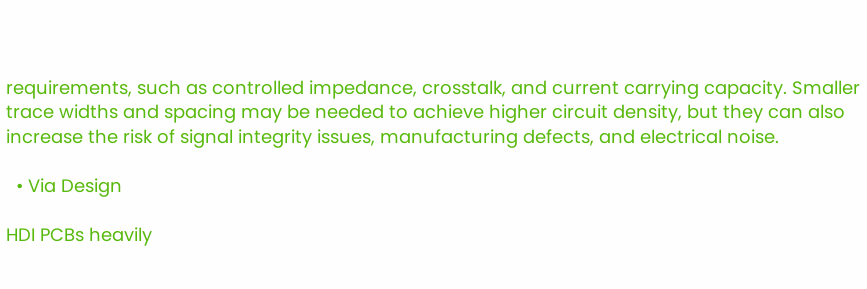requirements, such as controlled impedance, crosstalk, and current carrying capacity. Smaller trace widths and spacing may be needed to achieve higher circuit density, but they can also increase the risk of signal integrity issues, manufacturing defects, and electrical noise.

  • Via Design

HDI PCBs heavily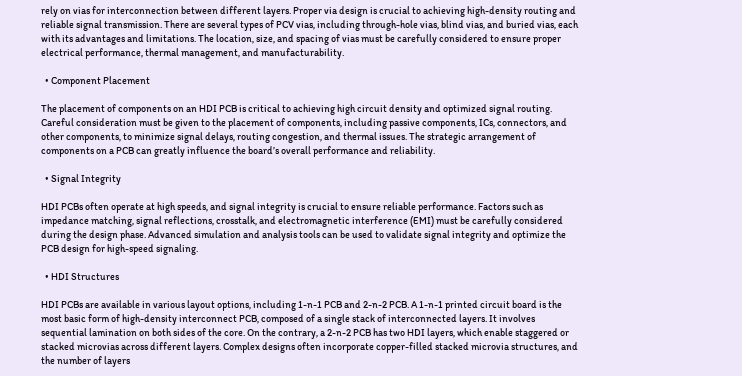rely on vias for interconnection between different layers. Proper via design is crucial to achieving high-density routing and reliable signal transmission. There are several types of PCV vias, including through-hole vias, blind vias, and buried vias, each with its advantages and limitations. The location, size, and spacing of vias must be carefully considered to ensure proper electrical performance, thermal management, and manufacturability.

  • Component Placement

The placement of components on an HDI PCB is critical to achieving high circuit density and optimized signal routing. Careful consideration must be given to the placement of components, including passive components, ICs, connectors, and other components, to minimize signal delays, routing congestion, and thermal issues. The strategic arrangement of components on a PCB can greatly influence the board’s overall performance and reliability.

  • Signal Integrity

HDI PCBs often operate at high speeds, and signal integrity is crucial to ensure reliable performance. Factors such as impedance matching, signal reflections, crosstalk, and electromagnetic interference (EMI) must be carefully considered during the design phase. Advanced simulation and analysis tools can be used to validate signal integrity and optimize the PCB design for high-speed signaling.

  • HDI Structures

HDI PCBs are available in various layout options, including 1-n-1 PCB and 2-n-2 PCB. A 1-n-1 printed circuit board is the most basic form of high-density interconnect PCB, composed of a single stack of interconnected layers. It involves sequential lamination on both sides of the core. On the contrary, a 2-n-2 PCB has two HDI layers, which enable staggered or stacked microvias across different layers. Complex designs often incorporate copper-filled stacked microvia structures, and the number of layers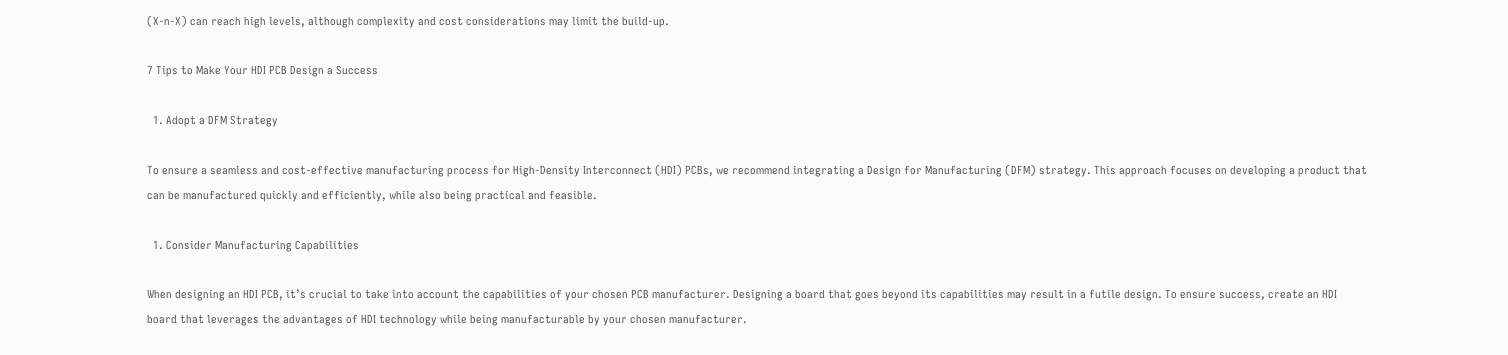(X-n-X) can reach high levels, although complexity and cost considerations may limit the build-up.

7 Tips to Make Your HDI PCB Design a Success

  1. Adopt a DFM Strategy

To ensure a seamless and cost-effective manufacturing process for High-Density Interconnect (HDI) PCBs, we recommend integrating a Design for Manufacturing (DFM) strategy. This approach focuses on developing a product that can be manufactured quickly and efficiently, while also being practical and feasible.

  1. Consider Manufacturing Capabilities

When designing an HDI PCB, it’s crucial to take into account the capabilities of your chosen PCB manufacturer. Designing a board that goes beyond its capabilities may result in a futile design. To ensure success, create an HDI board that leverages the advantages of HDI technology while being manufacturable by your chosen manufacturer.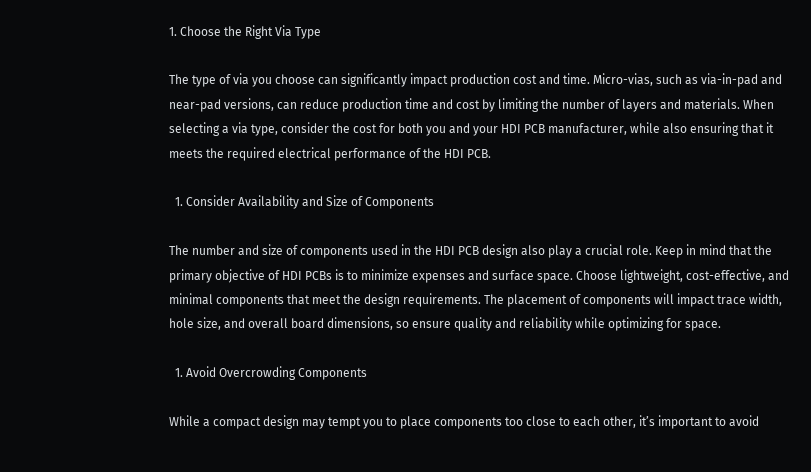1. Choose the Right Via Type

The type of via you choose can significantly impact production cost and time. Micro-vias, such as via-in-pad and near-pad versions, can reduce production time and cost by limiting the number of layers and materials. When selecting a via type, consider the cost for both you and your HDI PCB manufacturer, while also ensuring that it meets the required electrical performance of the HDI PCB.

  1. Consider Availability and Size of Components

The number and size of components used in the HDI PCB design also play a crucial role. Keep in mind that the primary objective of HDI PCBs is to minimize expenses and surface space. Choose lightweight, cost-effective, and minimal components that meet the design requirements. The placement of components will impact trace width, hole size, and overall board dimensions, so ensure quality and reliability while optimizing for space.

  1. Avoid Overcrowding Components

While a compact design may tempt you to place components too close to each other, it’s important to avoid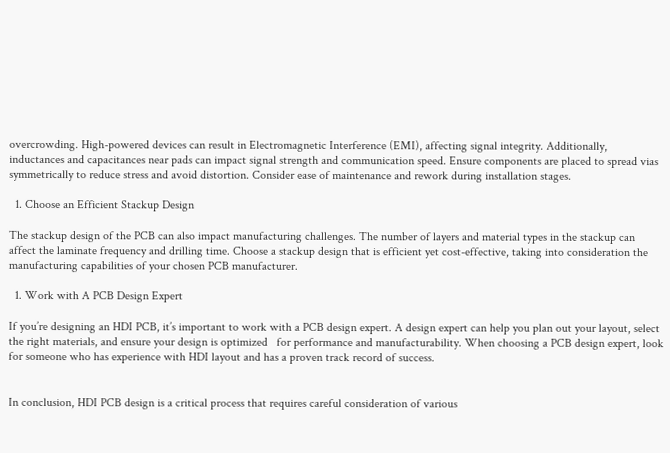overcrowding. High-powered devices can result in Electromagnetic Interference (EMI), affecting signal integrity. Additionally, inductances and capacitances near pads can impact signal strength and communication speed. Ensure components are placed to spread vias symmetrically to reduce stress and avoid distortion. Consider ease of maintenance and rework during installation stages.

  1. Choose an Efficient Stackup Design

The stackup design of the PCB can also impact manufacturing challenges. The number of layers and material types in the stackup can affect the laminate frequency and drilling time. Choose a stackup design that is efficient yet cost-effective, taking into consideration the manufacturing capabilities of your chosen PCB manufacturer.

  1. Work with A PCB Design Expert

If you’re designing an HDI PCB, it’s important to work with a PCB design expert. A design expert can help you plan out your layout, select the right materials, and ensure your design is optimized   for performance and manufacturability. When choosing a PCB design expert, look for someone who has experience with HDI layout and has a proven track record of success.


In conclusion, HDI PCB design is a critical process that requires careful consideration of various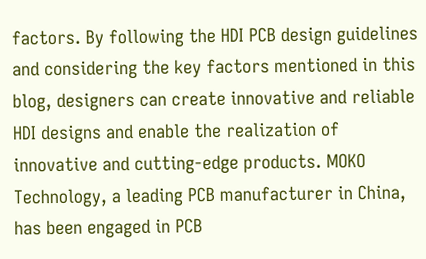factors. By following the HDI PCB design guidelines and considering the key factors mentioned in this blog, designers can create innovative and reliable HDI designs and enable the realization of innovative and cutting-edge products. MOKO Technology, a leading PCB manufacturer in China, has been engaged in PCB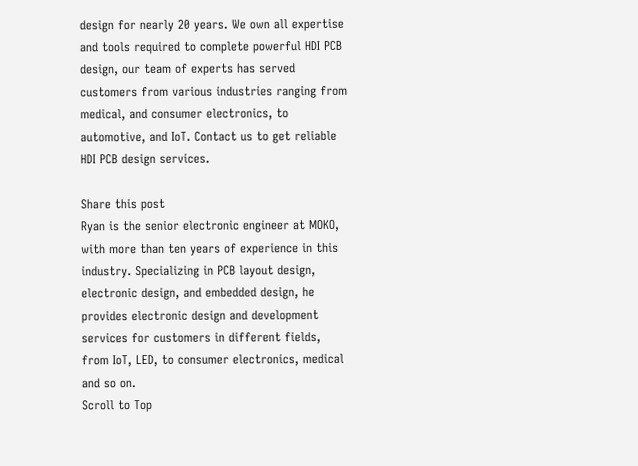design for nearly 20 years. We own all expertise and tools required to complete powerful HDI PCB design, our team of experts has served customers from various industries ranging from medical, and consumer electronics, to automotive, and IoT. Contact us to get reliable HDI PCB design services.

Share this post
Ryan is the senior electronic engineer at MOKO, with more than ten years of experience in this industry. Specializing in PCB layout design, electronic design, and embedded design, he provides electronic design and development services for customers in different fields, from IoT, LED, to consumer electronics, medical and so on.
Scroll to Top